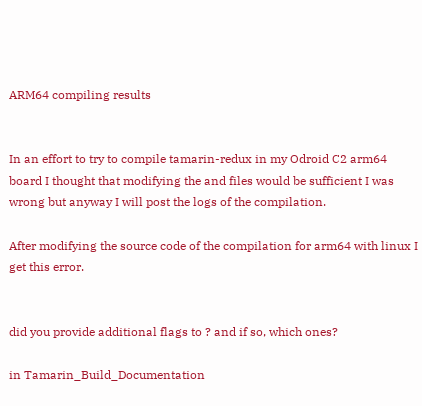ARM64 compiling results


In an effort to try to compile tamarin-redux in my Odroid C2 arm64 board I thought that modifying the and files would be sufficient I was wrong but anyway I will post the logs of the compilation.

After modifying the source code of the compilation for arm64 with linux I get this error.


did you provide additional flags to ? and if so, which ones?

in Tamarin_Build_Documentation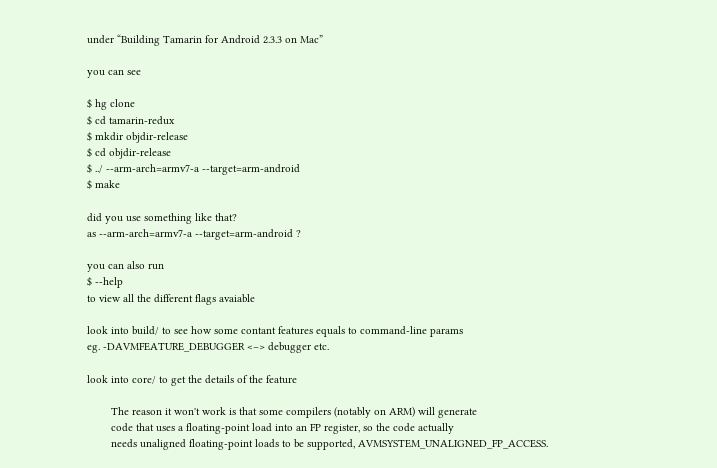under “Building Tamarin for Android 2.3.3 on Mac”

you can see

$ hg clone
$ cd tamarin-redux
$ mkdir objdir-release
$ cd objdir-release
$ ../ --arm-arch=armv7-a --target=arm-android
$ make

did you use something like that?
as --arm-arch=armv7-a --target=arm-android ?

you can also run
$ --help
to view all the different flags avaiable

look into build/ to see how some contant features equals to command-line params
eg. -DAVMFEATURE_DEBUGGER <–> debugger etc.

look into core/ to get the details of the feature

        The reason it won't work is that some compilers (notably on ARM) will generate
        code that uses a floating-point load into an FP register, so the code actually
        needs unaligned floating-point loads to be supported, AVMSYSTEM_UNALIGNED_FP_ACCESS.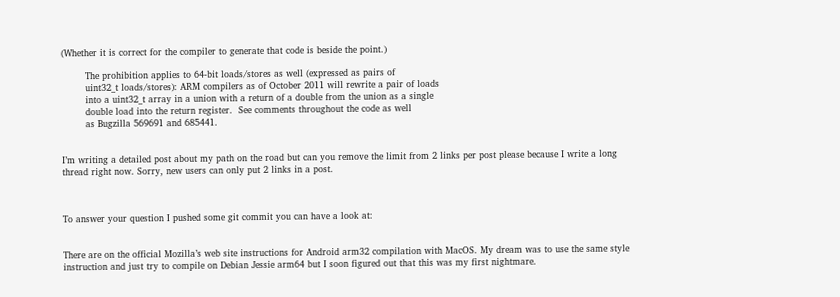(Whether it is correct for the compiler to generate that code is beside the point.)

        The prohibition applies to 64-bit loads/stores as well (expressed as pairs of
        uint32_t loads/stores): ARM compilers as of October 2011 will rewrite a pair of loads
        into a uint32_t array in a union with a return of a double from the union as a single
        double load into the return register.  See comments throughout the code as well
        as Bugzilla 569691 and 685441.


I’m writing a detailed post about my path on the road but can you remove the limit from 2 links per post please because I write a long thread right now. Sorry, new users can only put 2 links in a post.



To answer your question I pushed some git commit you can have a look at:


There are on the official Mozilla’s web site instructions for Android arm32 compilation with MacOS. My dream was to use the same style instruction and just try to compile on Debian Jessie arm64 but I soon figured out that this was my first nightmare.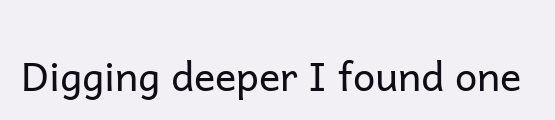Digging deeper I found one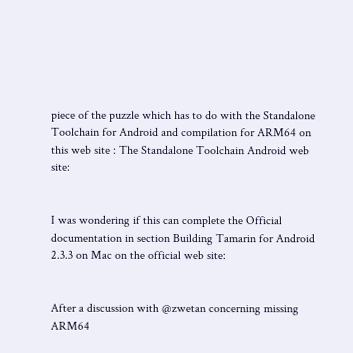piece of the puzzle which has to do with the Standalone Toolchain for Android and compilation for ARM64 on this web site : The Standalone Toolchain Android web site:


I was wondering if this can complete the Official documentation in section Building Tamarin for Android 2.3.3 on Mac on the official web site:


After a discussion with @zwetan concerning missing ARM64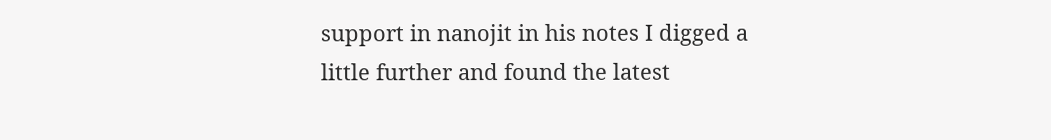support in nanojit in his notes I digged a little further and found the latest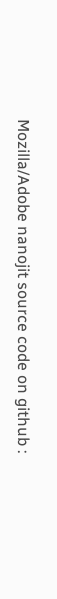Mozilla/Adobe nanojit source code on github :